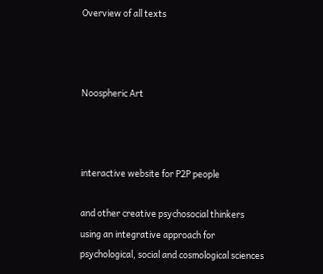Overview of all texts



Noospheric Art



interactive website for P2P people

and other creative psychosocial thinkers
using an integrative approach for
psychological, social and cosmological sciences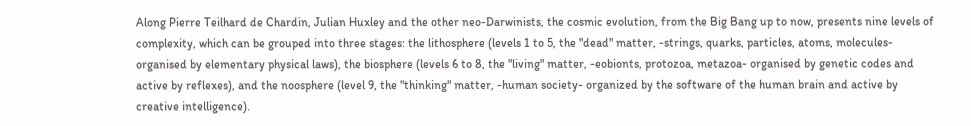Along Pierre Teilhard de Chardin, Julian Huxley and the other neo-Darwinists, the cosmic evolution, from the Big Bang up to now, presents nine levels of complexity, which can be grouped into three stages: the lithosphere (levels 1 to 5, the "dead" matter, -strings, quarks, particles, atoms, molecules- organised by elementary physical laws), the biosphere (levels 6 to 8, the "living" matter, -eobionts, protozoa, metazoa- organised by genetic codes and active by reflexes), and the noosphere (level 9, the "thinking" matter, -human society- organized by the software of the human brain and active by creative intelligence).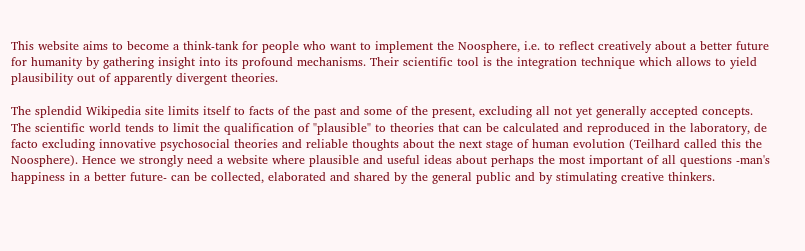This website aims to become a think-tank for people who want to implement the Noosphere, i.e. to reflect creatively about a better future for humanity by gathering insight into its profound mechanisms. Their scientific tool is the integration technique which allows to yield plausibility out of apparently divergent theories.

The splendid Wikipedia site limits itself to facts of the past and some of the present, excluding all not yet generally accepted concepts. The scientific world tends to limit the qualification of "plausible" to theories that can be calculated and reproduced in the laboratory, de facto excluding innovative psychosocial theories and reliable thoughts about the next stage of human evolution (Teilhard called this the Noosphere). Hence we strongly need a website where plausible and useful ideas about perhaps the most important of all questions -man's happiness in a better future- can be collected, elaborated and shared by the general public and by stimulating creative thinkers.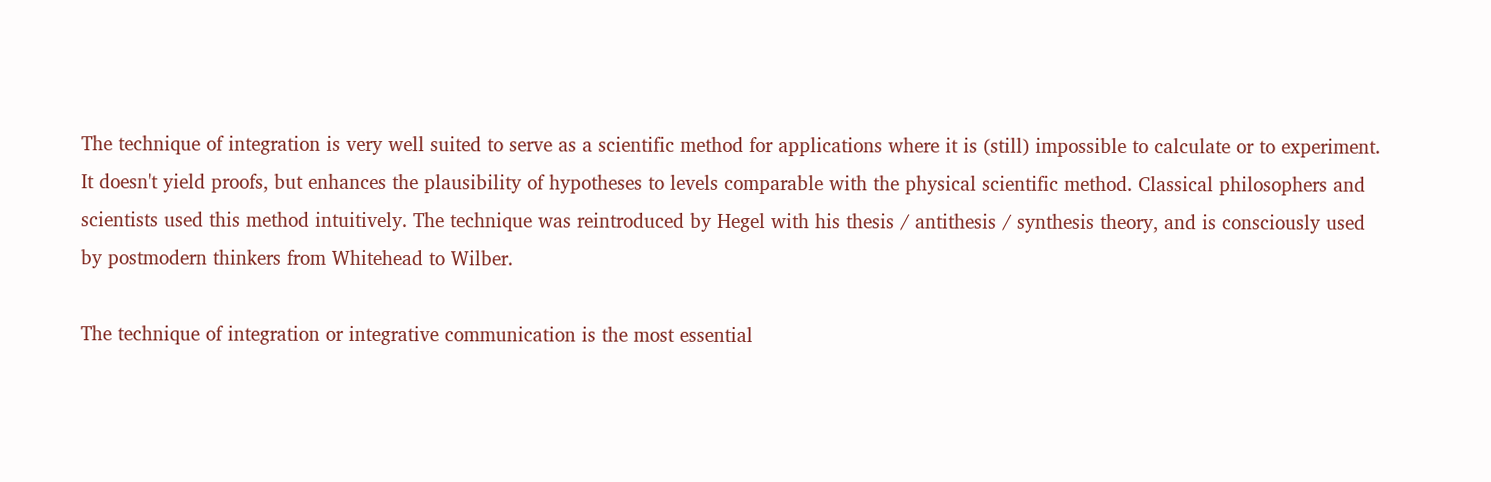The technique of integration is very well suited to serve as a scientific method for applications where it is (still) impossible to calculate or to experiment. It doesn't yield proofs, but enhances the plausibility of hypotheses to levels comparable with the physical scientific method. Classical philosophers and scientists used this method intuitively. The technique was reintroduced by Hegel with his thesis / antithesis / synthesis theory, and is consciously used by postmodern thinkers from Whitehead to Wilber.

The technique of integration or integrative communication is the most essential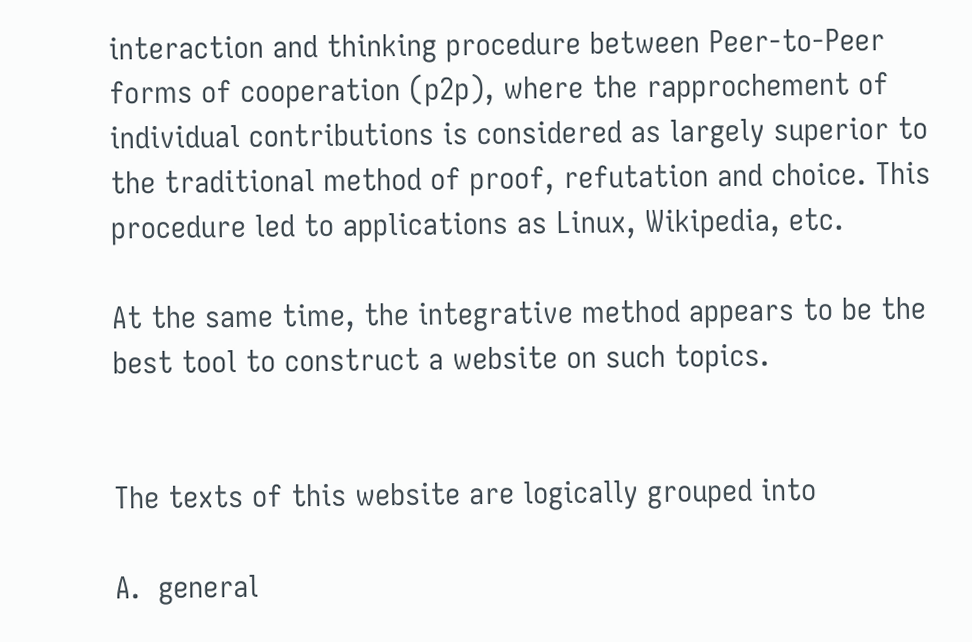interaction and thinking procedure between Peer-to-Peer forms of cooperation (p2p), where the rapprochement of individual contributions is considered as largely superior to the traditional method of proof, refutation and choice. This procedure led to applications as Linux, Wikipedia, etc.

At the same time, the integrative method appears to be the best tool to construct a website on such topics.


The texts of this website are logically grouped into

A.  general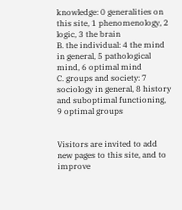knowledge: 0 generalities on this site, 1 phenomenology, 2 logic, 3 the brain
B. the individual: 4 the mind in general, 5 pathological mind, 6 optimal mind
C. groups and society: 7 sociology in general, 8 history and suboptimal functioning, 9 optimal groups


Visitors are invited to add new pages to this site, and to improve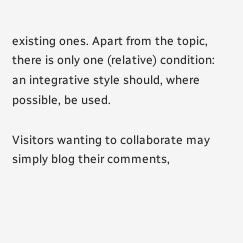existing ones. Apart from the topic, there is only one (relative) condition: an integrative style should, where possible, be used.

Visitors wanting to collaborate may simply blog their comments,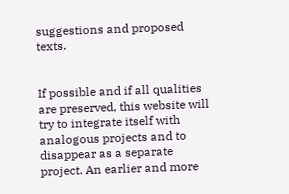suggestions and proposed texts.


If possible and if all qualities are preserved, this website will try to integrate itself with analogous projects and to disappear as a separate project. An earlier and more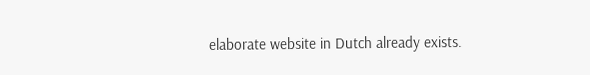elaborate website in Dutch already exists.